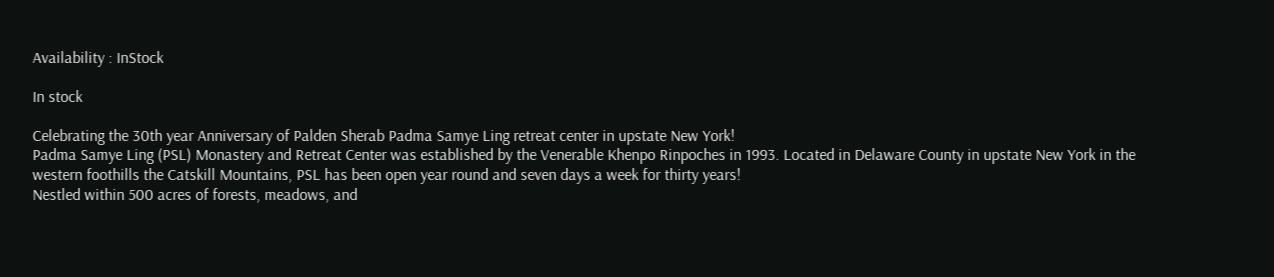Availability : InStock

In stock

Celebrating the 30th year Anniversary of Palden Sherab Padma Samye Ling retreat center in upstate New York!
Padma Samye Ling (PSL) Monastery and Retreat Center was established by the Venerable Khenpo Rinpoches in 1993. Located in Delaware County in upstate New York in the western foothills the Catskill Mountains, PSL has been open year round and seven days a week for thirty years!
Nestled within 500 acres of forests, meadows, and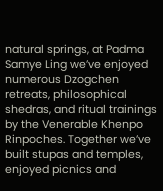natural springs, at Padma Samye Ling we’ve enjoyed numerous Dzogchen retreats, philosophical shedras, and ritual trainings by the Venerable Khenpo Rinpoches. Together we’ve built stupas and temples, enjoyed picnics and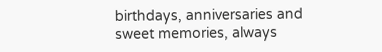birthdays, anniversaries and sweet memories, always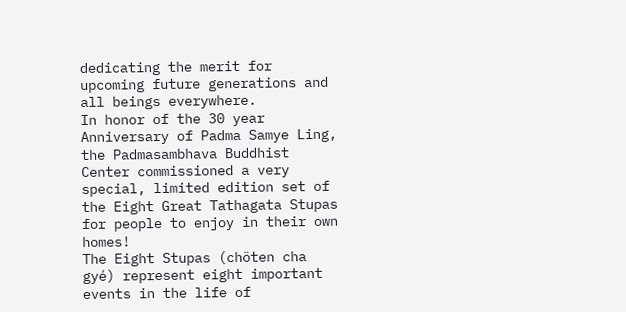dedicating the merit for upcoming future generations and all beings everywhere.
In honor of the 30 year Anniversary of Padma Samye Ling, the Padmasambhava Buddhist Center commissioned a very special, limited edition set of the Eight Great Tathagata Stupas for people to enjoy in their own homes!
The Eight Stupas (chöten cha gyé) represent eight important events in the life of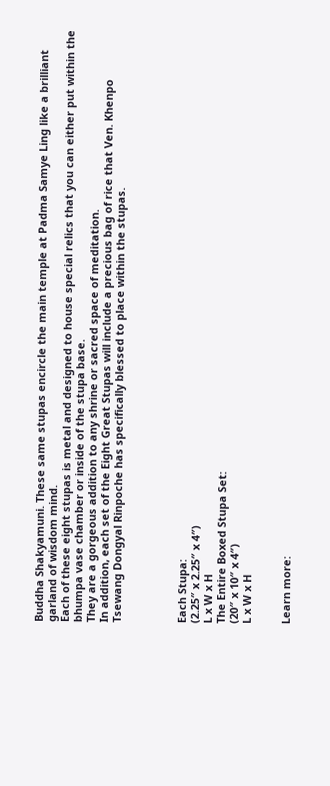Buddha Shakyamuni. These same stupas encircle the main temple at Padma Samye Ling like a brilliant garland of wisdom mind.
Each of these eight stupas is metal and designed to house special relics that you can either put within the bhumpa vase chamber or inside of the stupa base.
They are a gorgeous addition to any shrine or sacred space of meditation.
In addition, each set of the Eight Great Stupas will include a precious bag of rice that Ven. Khenpo Tsewang Dongyal Rinpoche has specifically blessed to place within the stupas.




Each Stupa:
(2.25″ x 2.25″ x 4″)
L x W x H
The Entire Boxed Stupa Set:
(20″ x 10″ x 4″)
L x W x H


Learn more: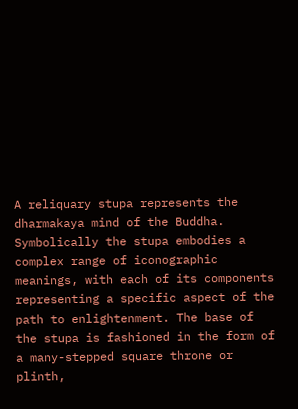A reliquary stupa represents the dharmakaya mind of the Buddha. Symbolically the stupa embodies a complex range of iconographic meanings, with each of its components representing a specific aspect of the path to enlightenment. The base of the stupa is fashioned in the form of a many-stepped square throne or plinth,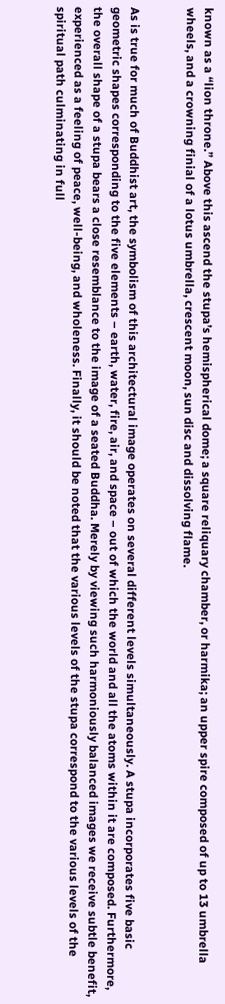known as a “lion throne.” Above this ascend the stupa’s hemispherical dome; a square reliquary chamber, or harmika; an upper spire composed of up to 13 umbrella wheels, and a crowning finial of a lotus umbrella, crescent moon, sun disc and dissolving flame.


As is true for much of Buddhist art, the symbolism of this architectural image operates on several different levels simultaneously. A stupa incorporates five basic geometric shapes corresponding to the five elements – earth, water, fire, air, and space – out of which the world and all the atoms within it are composed. Furthermore, the overall shape of a stupa bears a close resemblance to the image of a seated Buddha. Merely by viewing such harmoniously balanced images we receive subtle benefit, experienced as a feeling of peace, well-being, and wholeness. Finally, it should be noted that the various levels of the stupa correspond to the various levels of the spiritual path culminating in full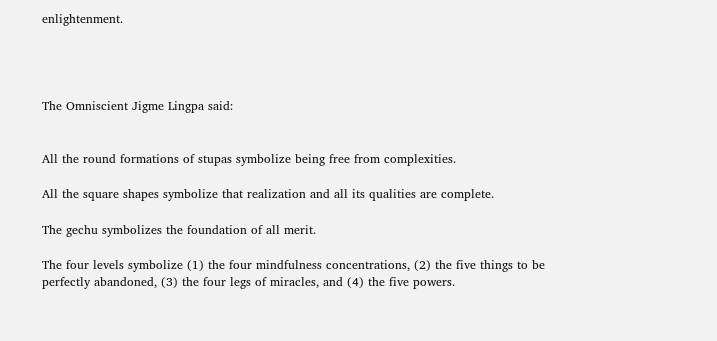enlightenment.




The Omniscient Jigme Lingpa said:


All the round formations of stupas symbolize being free from complexities.

All the square shapes symbolize that realization and all its qualities are complete.

The gechu symbolizes the foundation of all merit.

The four levels symbolize (1) the four mindfulness concentrations, (2) the five things to be perfectly abandoned, (3) the four legs of miracles, and (4) the five powers.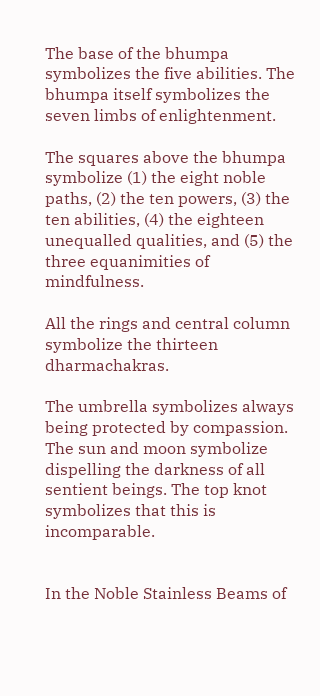The base of the bhumpa symbolizes the five abilities. The bhumpa itself symbolizes the seven limbs of enlightenment.

The squares above the bhumpa symbolize (1) the eight noble paths, (2) the ten powers, (3) the ten abilities, (4) the eighteen unequalled qualities, and (5) the three equanimities of mindfulness.

All the rings and central column symbolize the thirteen dharmachakras.

The umbrella symbolizes always being protected by compassion. The sun and moon symbolize dispelling the darkness of all sentient beings. The top knot symbolizes that this is incomparable.


In the Noble Stainless Beams of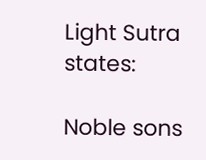Light Sutra states:

Noble sons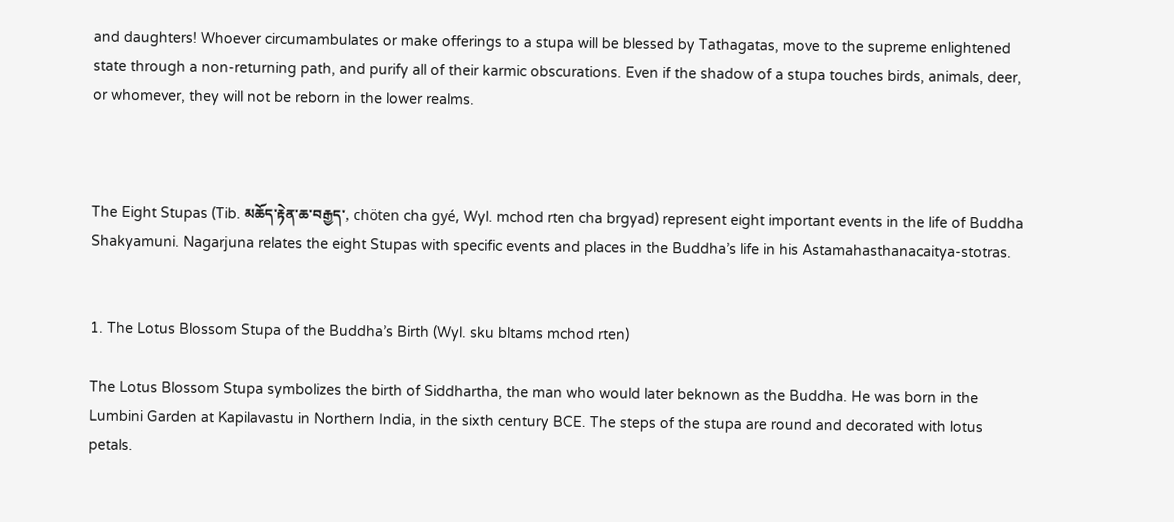and daughters! Whoever circumambulates or make offerings to a stupa will be blessed by Tathagatas, move to the supreme enlightened state through a non-returning path, and purify all of their karmic obscurations. Even if the shadow of a stupa touches birds, animals, deer, or whomever, they will not be reborn in the lower realms.



The Eight Stupas (Tib. མཆོད་རྟེན་ཆ་བརྒྱད་, chöten cha gyé, Wyl. mchod rten cha brgyad) represent eight important events in the life of Buddha Shakyamuni. Nagarjuna relates the eight Stupas with specific events and places in the Buddha’s life in his Astamahasthanacaitya-stotras.


1. The Lotus Blossom Stupa of the Buddha’s Birth (Wyl. sku bltams mchod rten)

The Lotus Blossom Stupa symbolizes the birth of Siddhartha, the man who would later beknown as the Buddha. He was born in the Lumbini Garden at Kapilavastu in Northern India, in the sixth century BCE. The steps of the stupa are round and decorated with lotus petals.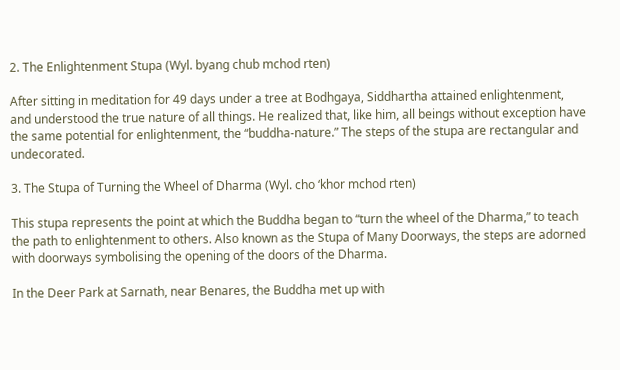2. The Enlightenment Stupa (Wyl. byang chub mchod rten)

After sitting in meditation for 49 days under a tree at Bodhgaya, Siddhartha attained enlightenment, and understood the true nature of all things. He realized that, like him, all beings without exception have the same potential for enlightenment, the “buddha-nature.” The steps of the stupa are rectangular and undecorated.

3. The Stupa of Turning the Wheel of Dharma (Wyl. cho ‘khor mchod rten)

This stupa represents the point at which the Buddha began to “turn the wheel of the Dharma,” to teach the path to enlightenment to others. Also known as the Stupa of Many Doorways, the steps are adorned with doorways symbolising the opening of the doors of the Dharma.

In the Deer Park at Sarnath, near Benares, the Buddha met up with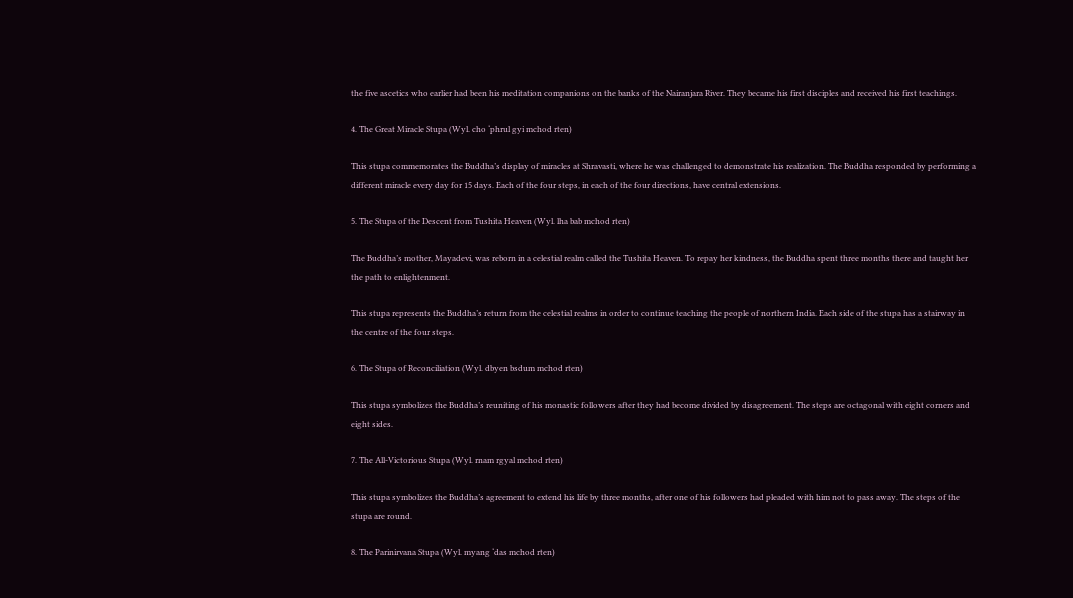the five ascetics who earlier had been his meditation companions on the banks of the Nairanjara River. They became his first disciples and received his first teachings.

4. The Great Miracle Stupa (Wyl. cho ‘phrul gyi mchod rten)

This stupa commemorates the Buddha’s display of miracles at Shravasti, where he was challenged to demonstrate his realization. The Buddha responded by performing a different miracle every day for 15 days. Each of the four steps, in each of the four directions, have central extensions.

5. The Stupa of the Descent from Tushita Heaven (Wyl. lha bab mchod rten)

The Buddha’s mother, Mayadevi, was reborn in a celestial realm called the Tushita Heaven. To repay her kindness, the Buddha spent three months there and taught her the path to enlightenment.

This stupa represents the Buddha’s return from the celestial realms in order to continue teaching the people of northern India. Each side of the stupa has a stairway in the centre of the four steps.

6. The Stupa of Reconciliation (Wyl. dbyen bsdum mchod rten)

This stupa symbolizes the Buddha’s reuniting of his monastic followers after they had become divided by disagreement. The steps are octagonal with eight corners and eight sides.

7. The All-Victorious Stupa (Wyl. rnam rgyal mchod rten)

This stupa symbolizes the Buddha’s agreement to extend his life by three months, after one of his followers had pleaded with him not to pass away. The steps of the stupa are round.

8. The Parinirvana Stupa (Wyl. myang ‘das mchod rten)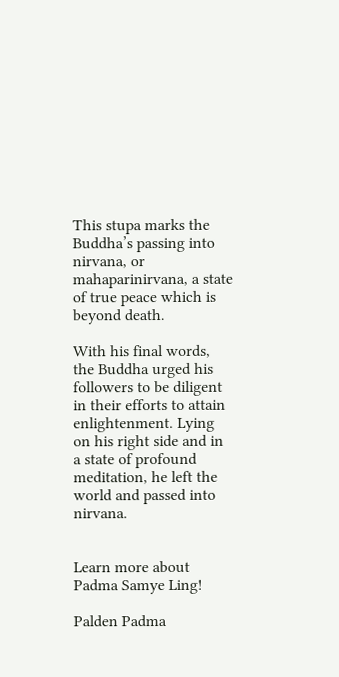This stupa marks the Buddha’s passing into nirvana, or mahaparinirvana, a state of true peace which is beyond death.

With his final words, the Buddha urged his followers to be diligent in their efforts to attain enlightenment. Lying on his right side and in a state of profound meditation, he left the world and passed into nirvana.


Learn more about Padma Samye Ling!

Palden Padma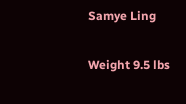Samye Ling

Weight 9.5 lbs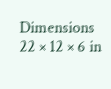Dimensions 22 × 12 × 6 in